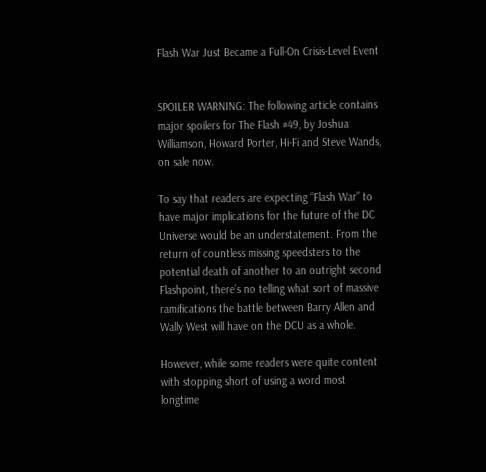Flash War Just Became a Full-On Crisis-Level Event


SPOILER WARNING: The following article contains major spoilers for The Flash #49, by Joshua Williamson, Howard Porter, Hi-Fi and Steve Wands, on sale now.

To say that readers are expecting “Flash War” to have major implications for the future of the DC Universe would be an understatement. From the return of countless missing speedsters to the potential death of another to an outright second Flashpoint, there’s no telling what sort of massive ramifications the battle between Barry Allen and Wally West will have on the DCU as a whole.

However, while some readers were quite content with stopping short of using a word most longtime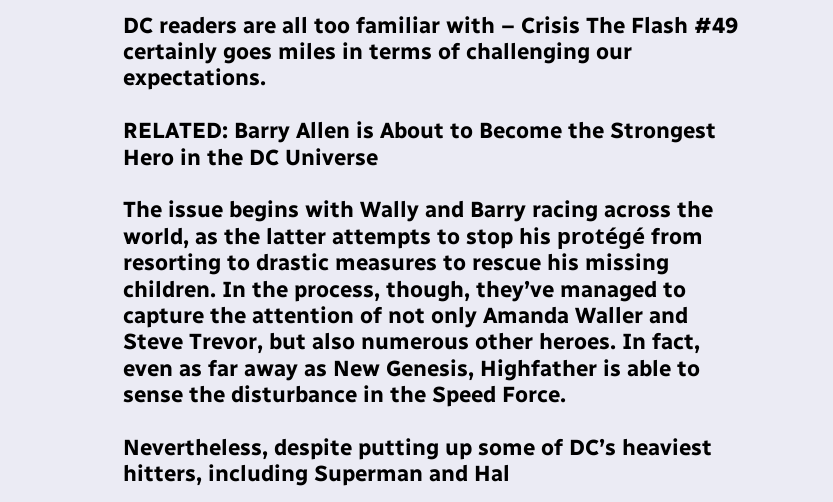DC readers are all too familiar with – Crisis The Flash #49 certainly goes miles in terms of challenging our expectations.

RELATED: Barry Allen is About to Become the Strongest Hero in the DC Universe

The issue begins with Wally and Barry racing across the world, as the latter attempts to stop his protégé from resorting to drastic measures to rescue his missing children. In the process, though, they’ve managed to capture the attention of not only Amanda Waller and Steve Trevor, but also numerous other heroes. In fact, even as far away as New Genesis, Highfather is able to sense the disturbance in the Speed Force.

Nevertheless, despite putting up some of DC’s heaviest hitters, including Superman and Hal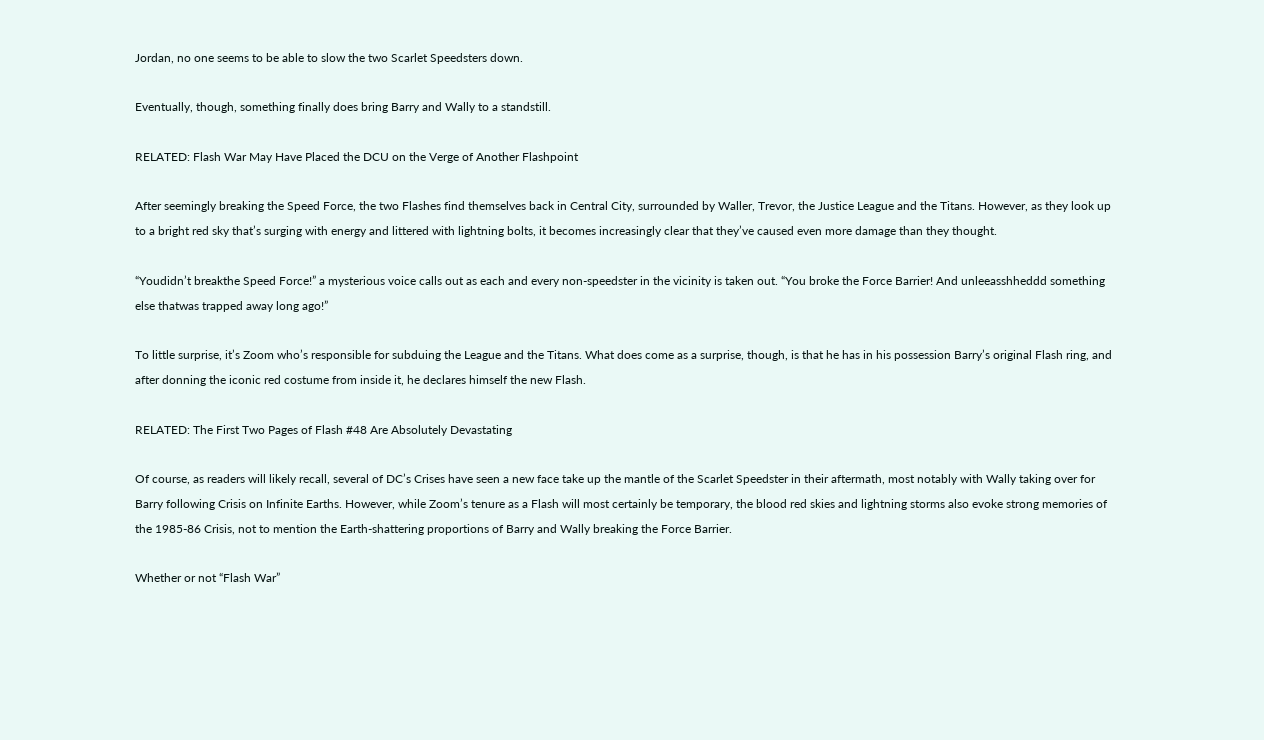Jordan, no one seems to be able to slow the two Scarlet Speedsters down.

Eventually, though, something finally does bring Barry and Wally to a standstill.

RELATED: Flash War May Have Placed the DCU on the Verge of Another Flashpoint

After seemingly breaking the Speed Force, the two Flashes find themselves back in Central City, surrounded by Waller, Trevor, the Justice League and the Titans. However, as they look up to a bright red sky that’s surging with energy and littered with lightning bolts, it becomes increasingly clear that they’ve caused even more damage than they thought.

“Youdidn’t breakthe Speed Force!” a mysterious voice calls out as each and every non-speedster in the vicinity is taken out. “You broke the Force Barrier! And unleeasshheddd something else thatwas trapped away long ago!”

To little surprise, it’s Zoom who’s responsible for subduing the League and the Titans. What does come as a surprise, though, is that he has in his possession Barry’s original Flash ring, and after donning the iconic red costume from inside it, he declares himself the new Flash.

RELATED: The First Two Pages of Flash #48 Are Absolutely Devastating

Of course, as readers will likely recall, several of DC’s Crises have seen a new face take up the mantle of the Scarlet Speedster in their aftermath, most notably with Wally taking over for Barry following Crisis on Infinite Earths. However, while Zoom’s tenure as a Flash will most certainly be temporary, the blood red skies and lightning storms also evoke strong memories of the 1985-86 Crisis, not to mention the Earth-shattering proportions of Barry and Wally breaking the Force Barrier.

Whether or not “Flash War”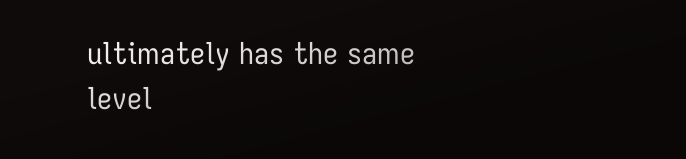ultimately has the same level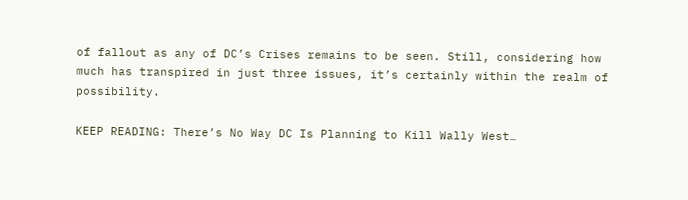of fallout as any of DC’s Crises remains to be seen. Still, considering how much has transpired in just three issues, it’s certainly within the realm of possibility.

KEEP READING: There’s No Way DC Is Planning to Kill Wally West…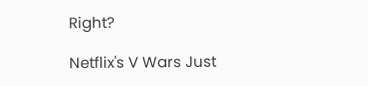Right?

Netflix's V Wars Just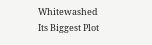Whitewashed Its Biggest Plot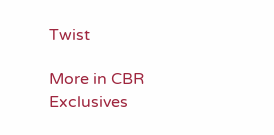Twist

More in CBR Exclusives